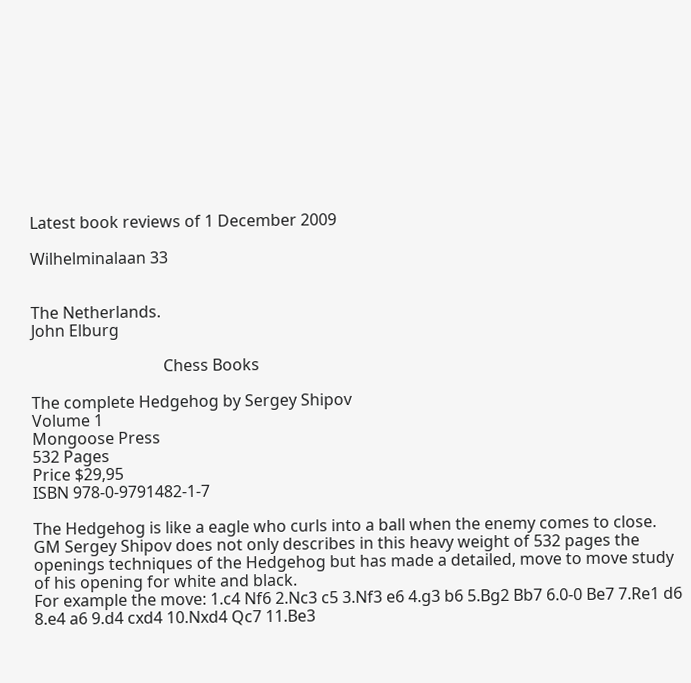Latest book reviews of 1 December 2009

Wilhelminalaan 33


The Netherlands.
John Elburg

                                 Chess Books

The complete Hedgehog by Sergey Shipov
Volume 1
Mongoose Press
532 Pages
Price $29,95
ISBN 978-0-9791482-1-7

The Hedgehog is like a eagle who curls into a ball when the enemy comes to close.
GM Sergey Shipov does not only describes in this heavy weight of 532 pages the openings techniques of the Hedgehog but has made a detailed, move to move study of his opening for white and black.
For example the move: 1.c4 Nf6 2.Nc3 c5 3.Nf3 e6 4.g3 b6 5.Bg2 Bb7 6.0-0 Be7 7.Re1 d6 8.e4 a6 9.d4 cxd4 10.Nxd4 Qc7 11.Be3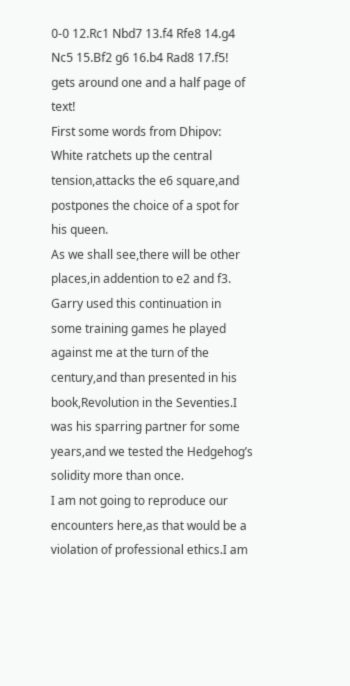0-0 12.Rc1 Nbd7 13.f4 Rfe8 14.g4 Nc5 15.Bf2 g6 16.b4 Rad8 17.f5! gets around one and a half page of text!
First some words from Dhipov: White ratchets up the central tension,attacks the e6 square,and postpones the choice of a spot for his queen.
As we shall see,there will be other places,in addention to e2 and f3.
Garry used this continuation in some training games he played against me at the turn of the century,and than presented in his book,Revolution in the Seventies.I was his sparring partner for some years,and we tested the Hedgehog’s solidity more than once.
I am not going to reproduce our encounters here,as that would be a violation of professional ethics.I am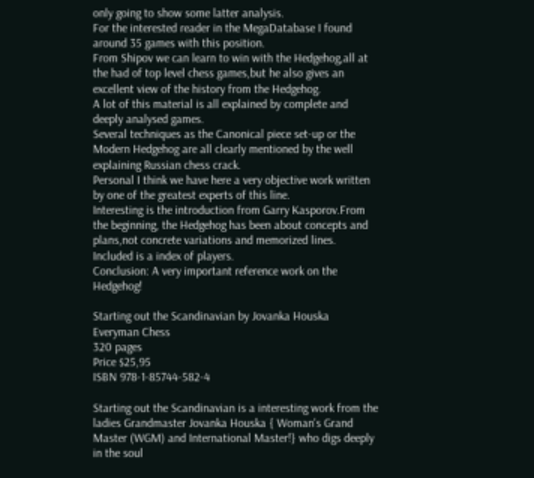only going to show some latter analysis.
For the interested reader in the MegaDatabase I found around 35 games with this position.
From Shipov we can learn to win with the Hedgehog,all at the had of top level chess games,but he also gives an excellent view of the history from the Hedgehog.
A lot of this material is all explained by complete and deeply analysed games.
Several techniques as the Canonical piece set-up or the Modern Hedgehog are all clearly mentioned by the well explaining Russian chess crack.
Personal I think we have here a very objective work written by one of the greatest experts of this line.
Interesting is the introduction from Garry Kasporov.From the beginning, the Hedgehog has been about concepts and plans,not concrete variations and memorized lines.
Included is a index of players.
Conclusion: A very important reference work on the Hedgehog!

Starting out the Scandinavian by Jovanka Houska
Everyman Chess
320 pages
Price $25,95
ISBN 978-1-85744-582-4

Starting out the Scandinavian is a interesting work from the ladies Grandmaster Jovanka Houska { Woman's Grand Master (WGM) and International Master!} who digs deeply in the soul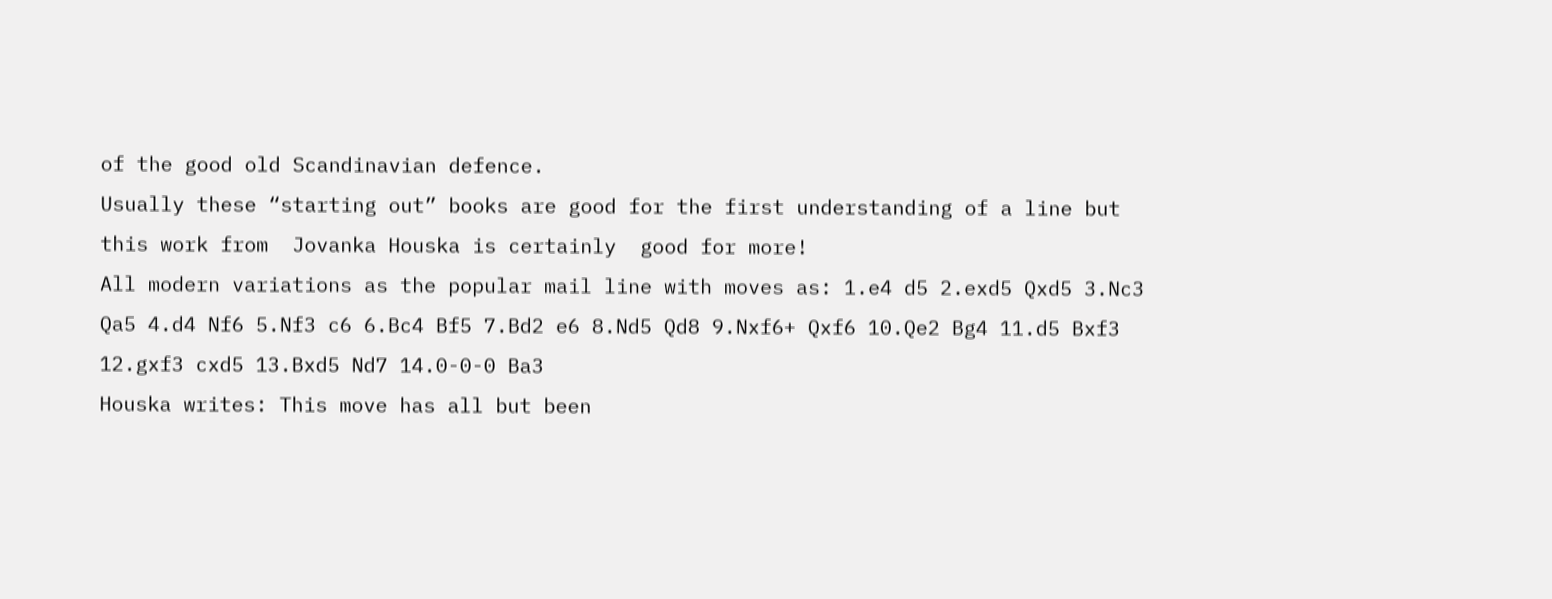of the good old Scandinavian defence.
Usually these “starting out” books are good for the first understanding of a line but this work from  Jovanka Houska is certainly  good for more!
All modern variations as the popular mail line with moves as: 1.e4 d5 2.exd5 Qxd5 3.Nc3 Qa5 4.d4 Nf6 5.Nf3 c6 6.Bc4 Bf5 7.Bd2 e6 8.Nd5 Qd8 9.Nxf6+ Qxf6 10.Qe2 Bg4 11.d5 Bxf3 12.gxf3 cxd5 13.Bxd5 Nd7 14.0-0-0 Ba3
Houska writes: This move has all but been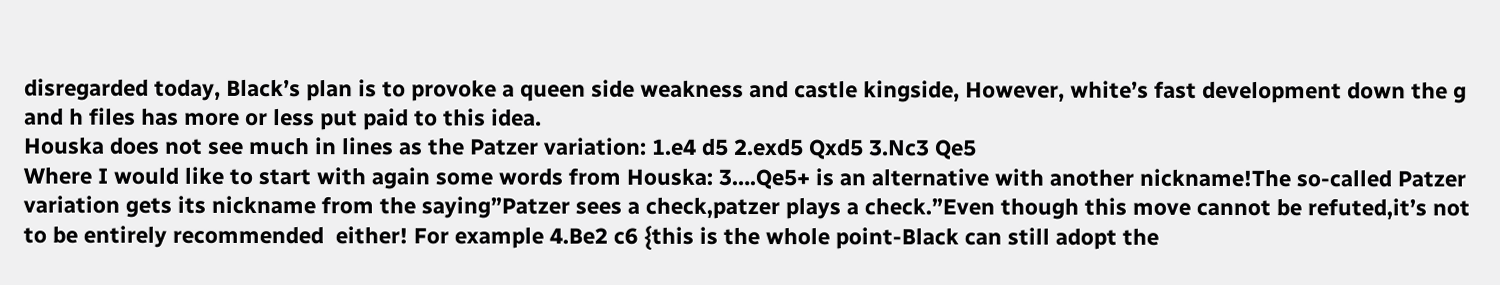disregarded today, Black’s plan is to provoke a queen side weakness and castle kingside, However, white’s fast development down the g and h files has more or less put paid to this idea.
Houska does not see much in lines as the Patzer variation: 1.e4 d5 2.exd5 Qxd5 3.Nc3 Qe5
Where I would like to start with again some words from Houska: 3….Qe5+ is an alternative with another nickname!The so-called Patzer variation gets its nickname from the saying”Patzer sees a check,patzer plays a check.”Even though this move cannot be refuted,it’s not to be entirely recommended  either! For example 4.Be2 c6 {this is the whole point-Black can still adopt the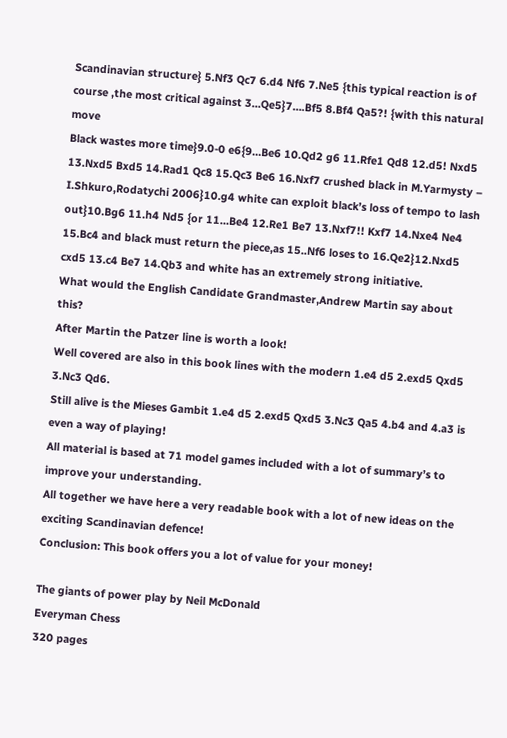Scandinavian structure} 5.Nf3 Qc7 6.d4 Nf6 7.Ne5 {this typical reaction is of course ,the most critical against 3…Qe5}7….Bf5 8.Bf4 Qa5?! {with this natural move
Black wastes more time}9.0-0 e6{9…Be6 10.Qd2 g6 11.Rfe1 Qd8 12.d5! Nxd5 13.Nxd5 Bxd5 14.Rad1 Qc8 15.Qc3 Be6 16.Nxf7 crushed black in M.Yarmysty – I.Shkuro,Rodatychi 2006}10.g4 white can exploit black’s loss of tempo to lash out}10.Bg6 11.h4 Nd5 {or 11…Be4 12.Re1 Be7 13.Nxf7!! Kxf7 14.Nxe4 Ne4  15.Bc4 and black must return the piece,as 15..Nf6 loses to 16.Qe2}12.Nxd5 cxd5 13.c4 Be7 14.Qb3 and white has an extremely strong initiative.
What would the English Candidate Grandmaster,Andrew Martin say about this?
After Martin the Patzer line is worth a look!
Well covered are also in this book lines with the modern 1.e4 d5 2.exd5 Qxd5 3.Nc3 Qd6.
Still alive is the Mieses Gambit 1.e4 d5 2.exd5 Qxd5 3.Nc3 Qa5 4.b4 and 4.a3 is even a way of playing!
All material is based at 71 model games included with a lot of summary’s to improve your understanding.
All together we have here a very readable book with a lot of new ideas on the exciting Scandinavian defence!
Conclusion: This book offers you a lot of value for your money!

The giants of power play by Neil McDonald
Everyman Chess
320 pages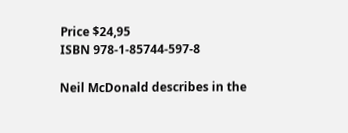Price $24,95
ISBN 978-1-85744-597-8

Neil McDonald describes in the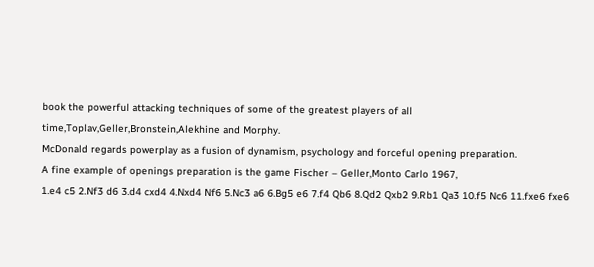book the powerful attacking techniques of some of the greatest players of all time,Toplav,Geller,Bronstein,Alekhine and Morphy.
McDonald regards powerplay as a fusion of dynamism, psychology and forceful opening preparation.
A fine example of openings preparation is the game Fischer – Geller,Monto Carlo 1967,
1.e4 c5 2.Nf3 d6 3.d4 cxd4 4.Nxd4 Nf6 5.Nc3 a6 6.Bg5 e6 7.f4 Qb6 8.Qd2 Qxb2 9.Rb1 Qa3 10.f5 Nc6 11.fxe6 fxe6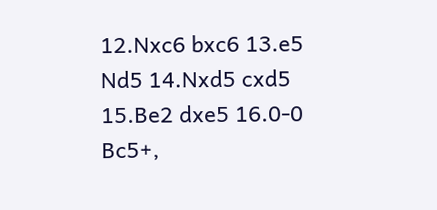12.Nxc6 bxc6 13.e5 Nd5 14.Nxd5 cxd5 15.Be2 dxe5 16.0-0 Bc5+,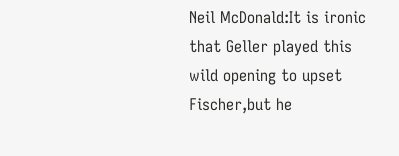Neil McDonald:It is ironic that Geller played this wild opening to upset Fischer,but he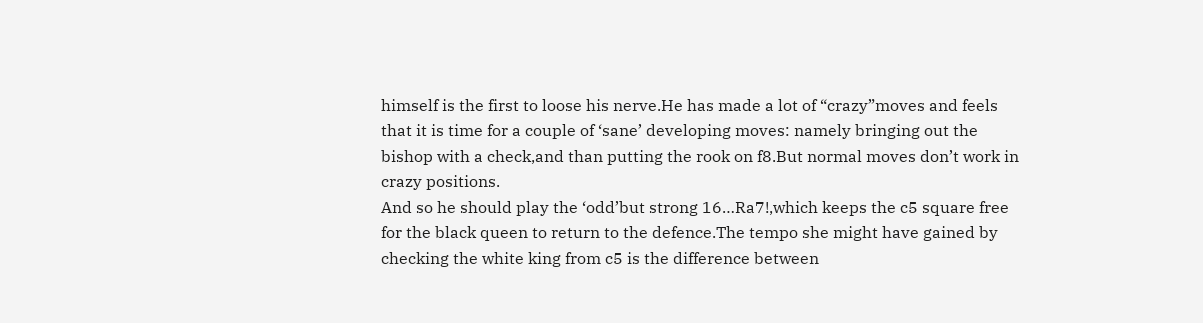himself is the first to loose his nerve.He has made a lot of “crazy”moves and feels that it is time for a couple of ‘sane’ developing moves: namely bringing out the bishop with a check,and than putting the rook on f8.But normal moves don’t work in crazy positions.
And so he should play the ‘odd’but strong 16…Ra7!,which keeps the c5 square free for the black queen to return to the defence.The tempo she might have gained by checking the white king from c5 is the difference between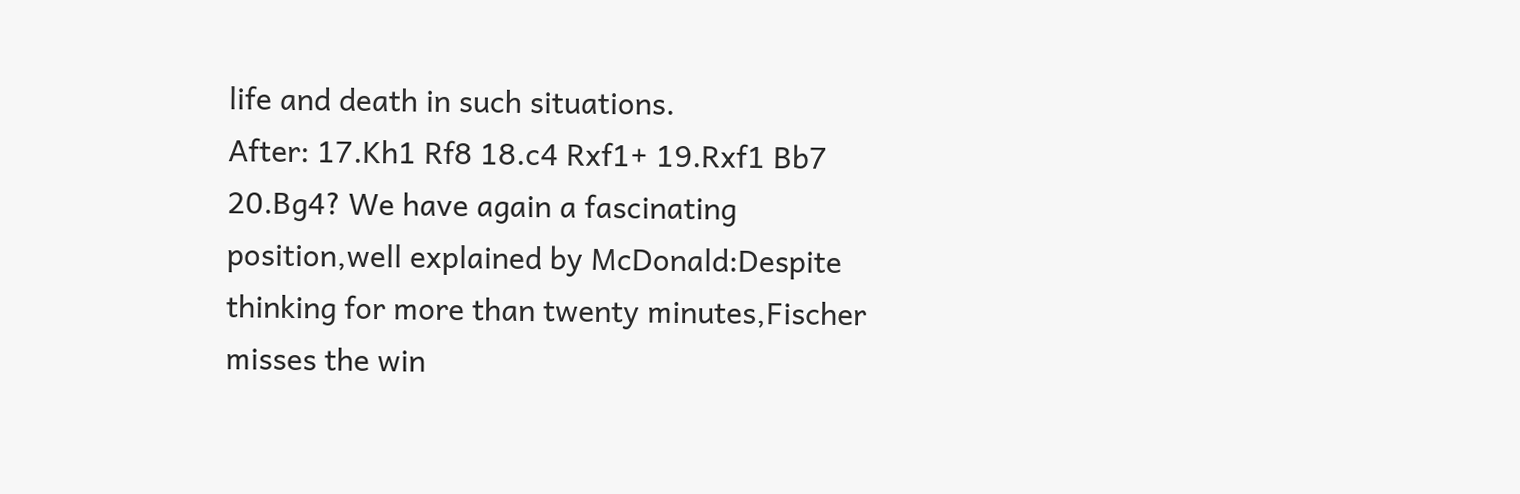life and death in such situations.
After: 17.Kh1 Rf8 18.c4 Rxf1+ 19.Rxf1 Bb7 20.Bg4? We have again a fascinating position,well explained by McDonald:Despite thinking for more than twenty minutes,Fischer misses the win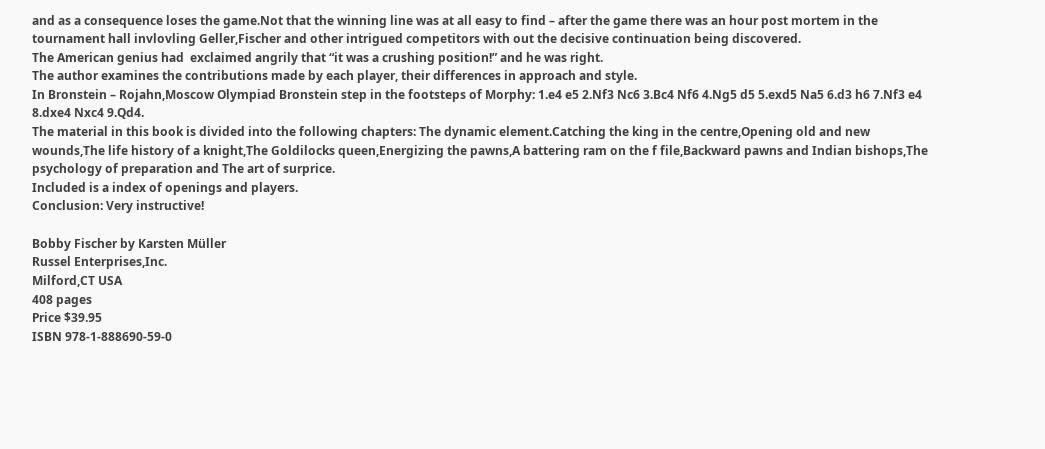and as a consequence loses the game.Not that the winning line was at all easy to find – after the game there was an hour post mortem in the tournament hall invlovling Geller,Fischer and other intrigued competitors with out the decisive continuation being discovered.
The American genius had  exclaimed angrily that “it was a crushing position!” and he was right.
The author examines the contributions made by each player, their differences in approach and style.
In Bronstein – Rojahn,Moscow Olympiad Bronstein step in the footsteps of Morphy: 1.e4 e5 2.Nf3 Nc6 3.Bc4 Nf6 4.Ng5 d5 5.exd5 Na5 6.d3 h6 7.Nf3 e4 8.dxe4 Nxc4 9.Qd4.
The material in this book is divided into the following chapters: The dynamic element.Catching the king in the centre,Opening old and new wounds,The life history of a knight,The Goldilocks queen,Energizing the pawns,A battering ram on the f file,Backward pawns and Indian bishops,The psychology of preparation and The art of surprice.
Included is a index of openings and players.
Conclusion: Very instructive!

Bobby Fischer by Karsten Müller
Russel Enterprises,Inc.
Milford,CT USA
408 pages
Price $39.95
ISBN 978-1-888690-59-0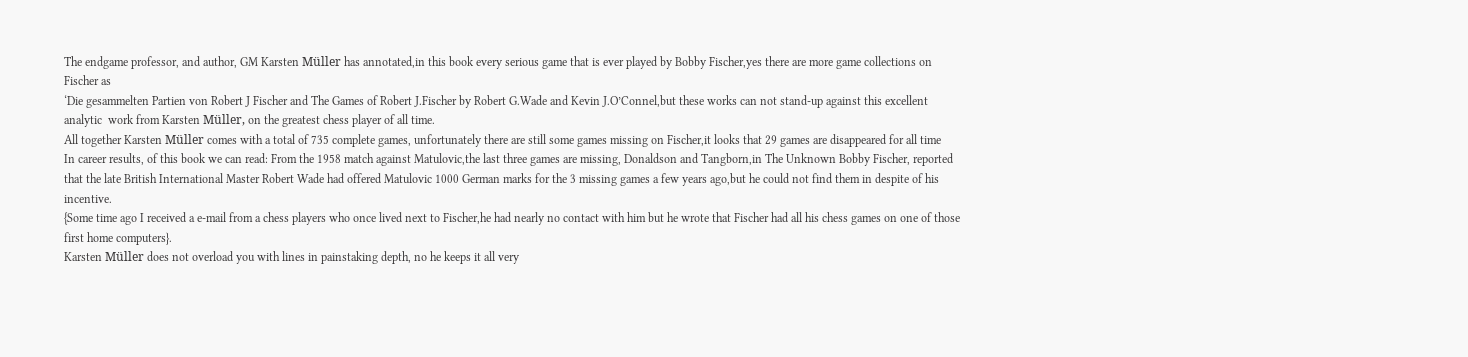The endgame professor, and author, GM Karsten Müller has annotated,in this book every serious game that is ever played by Bobby Fischer,yes there are more game collections on Fischer as
‘Die gesammelten Partien von Robert J Fischer and The Games of Robert J.Fischer by Robert G.Wade and Kevin J.O’Connel,but these works can not stand-up against this excellent analytic  work from Karsten Müller, on the greatest chess player of all time.
All together Karsten Müller comes with a total of 735 complete games, unfortunately there are still some games missing on Fischer,it looks that 29 games are disappeared for all time
In career results, of this book we can read: From the 1958 match against Matulovic,the last three games are missing, Donaldson and Tangborn,in The Unknown Bobby Fischer, reported that the late British International Master Robert Wade had offered Matulovic 1000 German marks for the 3 missing games a few years ago,but he could not find them in despite of his incentive.
{Some time ago I received a e-mail from a chess players who once lived next to Fischer,he had nearly no contact with him but he wrote that Fischer had all his chess games on one of those first home computers}.
Karsten Müller does not overload you with lines in painstaking depth, no he keeps it all very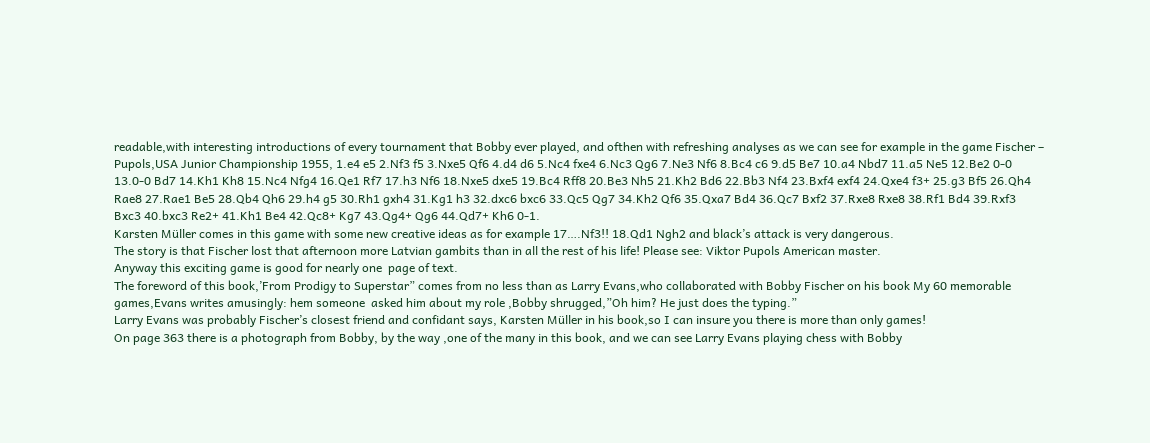readable,with interesting introductions of every tournament that Bobby ever played, and ofthen with refreshing analyses as we can see for example in the game Fischer – Pupols,USA Junior Championship 1955, 1.e4 e5 2.Nf3 f5 3.Nxe5 Qf6 4.d4 d6 5.Nc4 fxe4 6.Nc3 Qg6 7.Ne3 Nf6 8.Bc4 c6 9.d5 Be7 10.a4 Nbd7 11.a5 Ne5 12.Be2 0-0 13.0-0 Bd7 14.Kh1 Kh8 15.Nc4 Nfg4 16.Qe1 Rf7 17.h3 Nf6 18.Nxe5 dxe5 19.Bc4 Rff8 20.Be3 Nh5 21.Kh2 Bd6 22.Bb3 Nf4 23.Bxf4 exf4 24.Qxe4 f3+ 25.g3 Bf5 26.Qh4 Rae8 27.Rae1 Be5 28.Qb4 Qh6 29.h4 g5 30.Rh1 gxh4 31.Kg1 h3 32.dxc6 bxc6 33.Qc5 Qg7 34.Kh2 Qf6 35.Qxa7 Bd4 36.Qc7 Bxf2 37.Rxe8 Rxe8 38.Rf1 Bd4 39.Rxf3 Bxc3 40.bxc3 Re2+ 41.Kh1 Be4 42.Qc8+ Kg7 43.Qg4+ Qg6 44.Qd7+ Kh6 0-1.
Karsten Müller comes in this game with some new creative ideas as for example 17….Nf3!! 18.Qd1 Ngh2 and black’s attack is very dangerous.
The story is that Fischer lost that afternoon more Latvian gambits than in all the rest of his life! Please see: Viktor Pupols American master.
Anyway this exciting game is good for nearly one  page of text.
The foreword of this book,’From Prodigy to Superstar” comes from no less than as Larry Evans,who collaborated with Bobby Fischer on his book My 60 memorable games,Evans writes amusingly: hem someone  asked him about my role ,Bobby shrugged,”Oh him? He just does the typing.”
Larry Evans was probably Fischer’s closest friend and confidant says, Karsten Müller in his book,so I can insure you there is more than only games!
On page 363 there is a photograph from Bobby, by the way ,one of the many in this book, and we can see Larry Evans playing chess with Bobby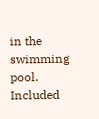in the swimming pool.
Included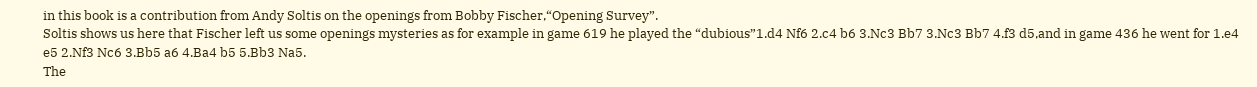in this book is a contribution from Andy Soltis on the openings from Bobby Fischer,“Opening Survey”.
Soltis shows us here that Fischer left us some openings mysteries as for example in game 619 he played the “dubious”1.d4 Nf6 2.c4 b6 3.Nc3 Bb7 3.Nc3 Bb7 4.f3 d5,and in game 436 he went for 1.e4 e5 2.Nf3 Nc6 3.Bb5 a6 4.Ba4 b5 5.Bb3 Na5.
The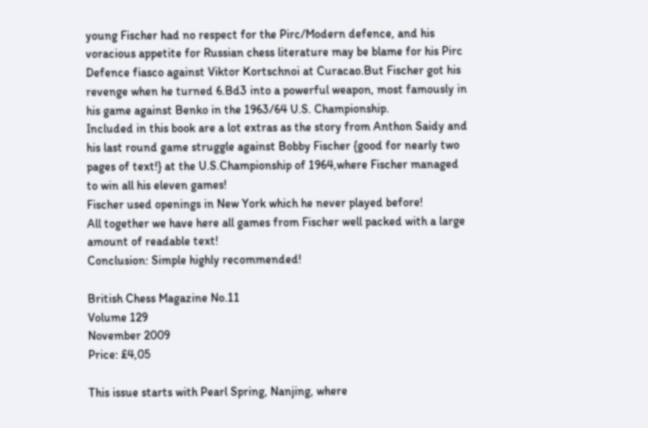young Fischer had no respect for the Pirc/Modern defence, and his voracious appetite for Russian chess literature may be blame for his Pirc Defence fiasco against Viktor Kortschnoi at Curacao.But Fischer got his revenge when he turned 6.Bd3 into a powerful weapon, most famously in his game against Benko in the 1963/64 U.S. Championship.
Included in this book are a lot extras as the story from Anthon Saidy and his last round game struggle against Bobby Fischer {good for nearly two pages of text!} at the U.S.Championship of 1964,where Fischer managed to win all his eleven games!
Fischer used openings in New York which he never played before!
All together we have here all games from Fischer well packed with a large amount of readable text!
Conclusion: Simple highly recommended!

British Chess Magazine No.11
Volume 129
November 2009
Price: £4,05

This issue starts with Pearl Spring, Nanjing, where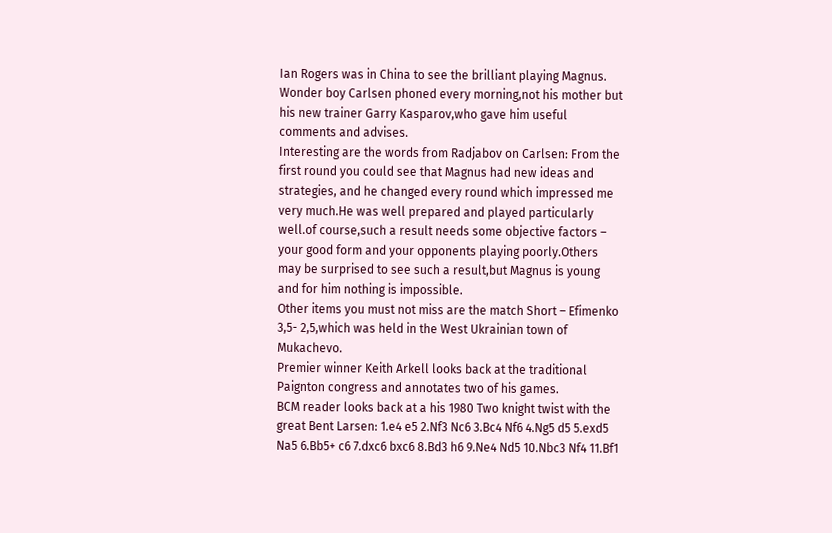Ian Rogers was in China to see the brilliant playing Magnus.
Wonder boy Carlsen phoned every morning,not his mother but his new trainer Garry Kasparov,who gave him useful comments and advises.
Interesting are the words from Radjabov on Carlsen: From the first round you could see that Magnus had new ideas and strategies, and he changed every round which impressed me very much.He was well prepared and played particularly well.of course,such a result needs some objective factors – your good form and your opponents playing poorly.Others may be surprised to see such a result,but Magnus is young and for him nothing is impossible.
Other items you must not miss are the match Short – Efimenko 3,5- 2,5,which was held in the West Ukrainian town of Mukachevo.
Premier winner Keith Arkell looks back at the traditional Paignton congress and annotates two of his games.
BCM reader looks back at a his 1980 Two knight twist with the great Bent Larsen: 1.e4 e5 2.Nf3 Nc6 3.Bc4 Nf6 4.Ng5 d5 5.exd5 Na5 6.Bb5+ c6 7.dxc6 bxc6 8.Bd3 h6 9.Ne4 Nd5 10.Nbc3 Nf4 11.Bf1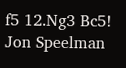f5 12.Ng3 Bc5!
Jon Speelman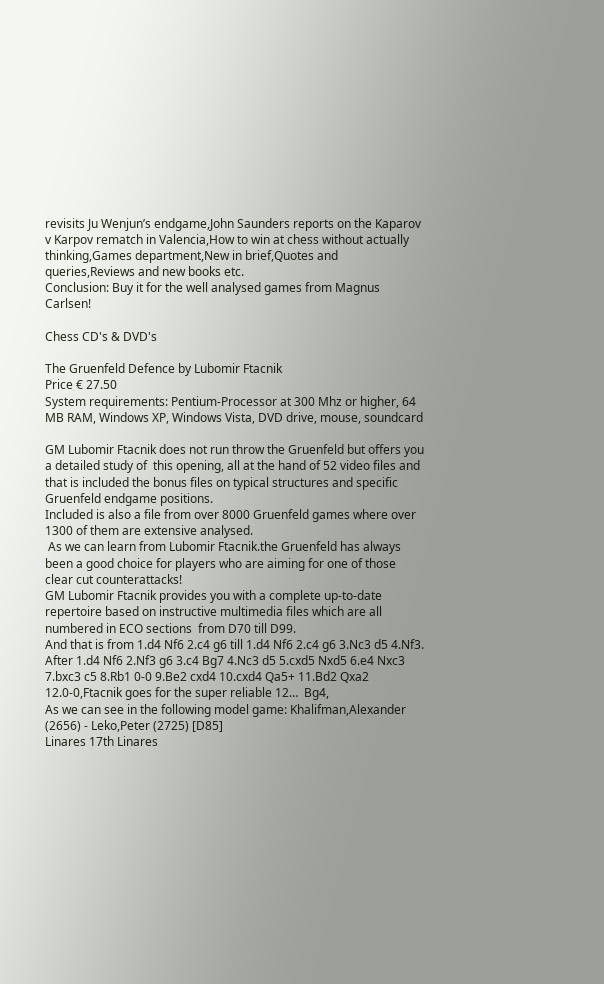revisits Ju Wenjun’s endgame,John Saunders reports on the Kaparov v Karpov rematch in Valencia,How to win at chess without actually thinking,Games department,New in brief,Quotes and queries,Reviews and new books etc.
Conclusion: Buy it for the well analysed games from Magnus Carlsen!

Chess CD's & DVD's

The Gruenfeld Defence by Lubomir Ftacnik
Price € 27.50
System requirements: Pentium-Processor at 300 Mhz or higher, 64 MB RAM, Windows XP, Windows Vista, DVD drive, mouse, soundcard

GM Lubomir Ftacnik does not run throw the Gruenfeld but offers you a detailed study of  this opening, all at the hand of 52 video files and that is included the bonus files on typical structures and specific Gruenfeld endgame positions.
Included is also a file from over 8000 Gruenfeld games where over 1300 of them are extensive analysed.
 As we can learn from Lubomir Ftacnik.the Gruenfeld has always been a good choice for players who are aiming for one of those clear cut counterattacks!
GM Lubomir Ftacnik provides you with a complete up-to-date  repertoire based on instructive multimedia files which are all numbered in ECO sections  from D70 till D99.
And that is from 1.d4 Nf6 2.c4 g6 till 1.d4 Nf6 2.c4 g6 3.Nc3 d5 4.Nf3.
After 1.d4 Nf6 2.Nf3 g6 3.c4 Bg7 4.Nc3 d5 5.cxd5 Nxd5 6.e4 Nxc3 7.bxc3 c5 8.Rb1 0-0 9.Be2 cxd4 10.cxd4 Qa5+ 11.Bd2 Qxa2 12.0-0,Ftacnik goes for the super reliable 12…  Bg4,
As we can see in the following model game: Khalifman,Alexander (2656) - Leko,Peter (2725) [D85]
Linares 17th Linares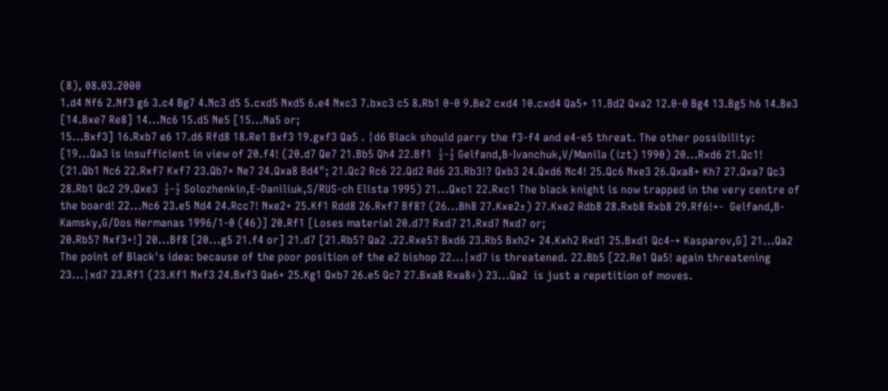(8), 08.03.2000
1.d4 Nf6 2.Nf3 g6 3.c4 Bg7 4.Nc3 d5 5.cxd5 Nxd5 6.e4 Nxc3 7.bxc3 c5 8.Rb1 0-0 9.Be2 cxd4 10.cxd4 Qa5+ 11.Bd2 Qxa2 12.0-0 Bg4 13.Bg5 h6 14.Be3 [14.Bxe7 Re8] 14...Nc6 15.d5 Ne5 [15...Na5 or;
15...Bxf3] 16.Rxb7 e6 17.d6 Rfd8 18.Re1 Bxf3 19.gxf3 Qa5 . ¦d6 Black should parry the f3-f4 and e4-e5 threat. The other possibility: [19...Qa3 is insufficient in view of 20.f4! (20.d7 Qe7 21.Bb5 Qh4 22.Bf1  ½-½ Gelfand,B-Ivanchuk,V/Manila (izt) 1990) 20...Rxd6 21.Qc1! (21.Qb1 Nc6 22.Rxf7 Kxf7 23.Qb7+ Ne7 24.Qxa8 Bd4"; 21.Qc2 Rc6 22.Qd2 Rd6 23.Rb3!? Qxb3 24.Qxd6 Nc4! 25.Qc6 Nxe3 26.Qxa8+ Kh7 27.Qxa7 Qc3 28.Rb1 Qc2 29.Qxe3  ½-½ Solozhenkin,E-Daniliuk,S/RUS-ch Elista 1995) 21...Qxc1 22.Rxc1 The black knight is now trapped in the very centre of the board! 22...Nc6 23.e5 Nd4 24.Rcc7! Nxe2+ 25.Kf1 Rdd8 26.Rxf7 Bf8? (26...Bh8 27.Kxe2±) 27.Kxe2 Rdb8 28.Rxb8 Rxb8 29.Rf6!+-  Gelfand,B-Kamsky,G/Dos Hermanas 1996/1-0 (46)] 20.Rf1 [Loses material 20.d7? Rxd7 21.Rxd7 Nxd7 or;
20.Rb5? Nxf3+!] 20...Bf8 [20...g5 21.f4 or] 21.d7 [21.Rb5? Qa2 .22.Rxe5? Bxd6 23.Rb5 Bxh2+ 24.Kxh2 Rxd1 25.Bxd1 Qc4-+ Kasparov,G] 21...Qa2 The point of Black's idea: because of the poor position of the e2 bishop 22...¦xd7 is threatened. 22.Bb5 [22.Re1 Qa5! again threatening 23...¦xd7 23.Rf1 (23.Kf1 Nxf3 24.Bxf3 Qa6+ 25.Kg1 Qxb7 26.e5 Qc7 27.Bxa8 Rxa8÷) 23...Qa2  is just a repetition of moves.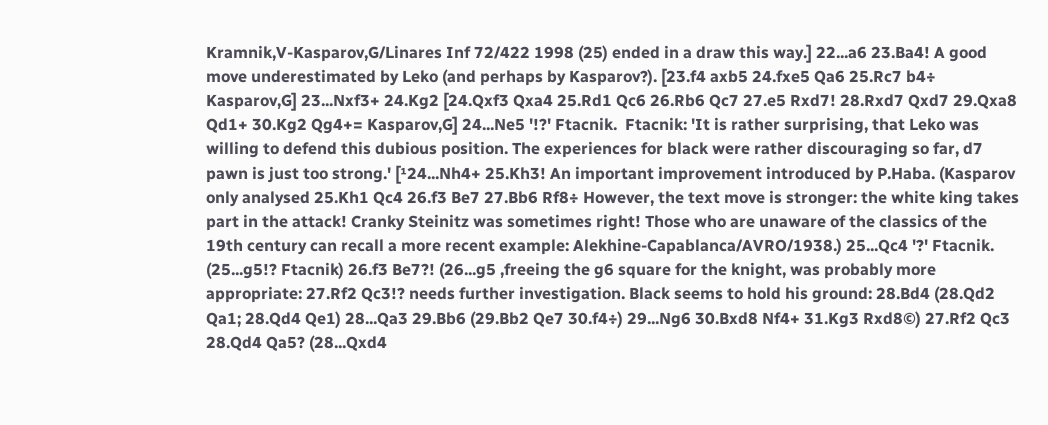Kramnik,V-Kasparov,G/Linares Inf 72/422 1998 (25) ended in a draw this way.] 22...a6 23.Ba4! A good move underestimated by Leko (and perhaps by Kasparov?). [23.f4 axb5 24.fxe5 Qa6 25.Rc7 b4÷ Kasparov,G] 23...Nxf3+ 24.Kg2 [24.Qxf3 Qxa4 25.Rd1 Qc6 26.Rb6 Qc7 27.e5 Rxd7! 28.Rxd7 Qxd7 29.Qxa8 Qd1+ 30.Kg2 Qg4+= Kasparov,G] 24...Ne5 '!?' Ftacnik.  Ftacnik: 'It is rather surprising, that Leko was willing to defend this dubious position. The experiences for black were rather discouraging so far, d7 pawn is just too strong.' [¹24...Nh4+ 25.Kh3! An important improvement introduced by P.Haba. (Kasparov only analysed 25.Kh1 Qc4 26.f3 Be7 27.Bb6 Rf8÷ However, the text move is stronger: the white king takes part in the attack! Cranky Steinitz was sometimes right! Those who are unaware of the classics of the 19th century can recall a more recent example: Alekhine-Capablanca/AVRO/1938.) 25...Qc4 '?' Ftacnik.  (25...g5!? Ftacnik) 26.f3 Be7?! (26...g5 ,freeing the g6 square for the knight, was probably more appropriate: 27.Rf2 Qc3!? needs further investigation. Black seems to hold his ground: 28.Bd4 (28.Qd2 Qa1; 28.Qd4 Qe1) 28...Qa3 29.Bb6 (29.Bb2 Qe7 30.f4÷) 29...Ng6 30.Bxd8 Nf4+ 31.Kg3 Rxd8©) 27.Rf2 Qc3 28.Qd4 Qa5? (28...Qxd4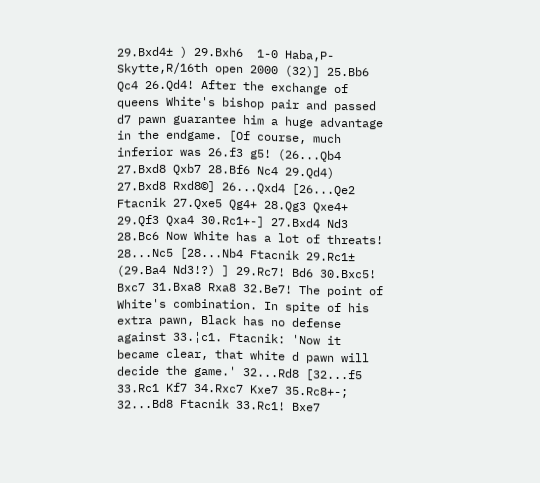29.Bxd4± ) 29.Bxh6  1-0 Haba,P-Skytte,R/16th open 2000 (32)] 25.Bb6 Qc4 26.Qd4! After the exchange of queens White's bishop pair and passed d7 pawn guarantee him a huge advantage in the endgame. [Of course, much inferior was 26.f3 g5! (26...Qb4 27.Bxd8 Qxb7 28.Bf6 Nc4 29.Qd4) 27.Bxd8 Rxd8©] 26...Qxd4 [26...Qe2 Ftacnik 27.Qxe5 Qg4+ 28.Qg3 Qxe4+ 29.Qf3 Qxa4 30.Rc1+-] 27.Bxd4 Nd3 28.Bc6 Now White has a lot of threats! 28...Nc5 [28...Nb4 Ftacnik 29.Rc1± (29.Ba4 Nd3!?) ] 29.Rc7! Bd6 30.Bxc5! Bxc7 31.Bxa8 Rxa8 32.Be7! The point of White's combination. In spite of his extra pawn, Black has no defense against 33.¦c1. Ftacnik: 'Now it became clear, that white d pawn will decide the game.' 32...Rd8 [32...f5 33.Rc1 Kf7 34.Rxc7 Kxe7 35.Rc8+-;
32...Bd8 Ftacnik 33.Rc1! Bxe7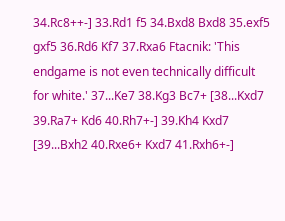34.Rc8++-] 33.Rd1 f5 34.Bxd8 Bxd8 35.exf5 gxf5 36.Rd6 Kf7 37.Rxa6 Ftacnik: 'This endgame is not even technically difficult for white.' 37...Ke7 38.Kg3 Bc7+ [38...Kxd7 39.Ra7+ Kd6 40.Rh7+-] 39.Kh4 Kxd7 [39...Bxh2 40.Rxe6+ Kxd7 41.Rxh6+-]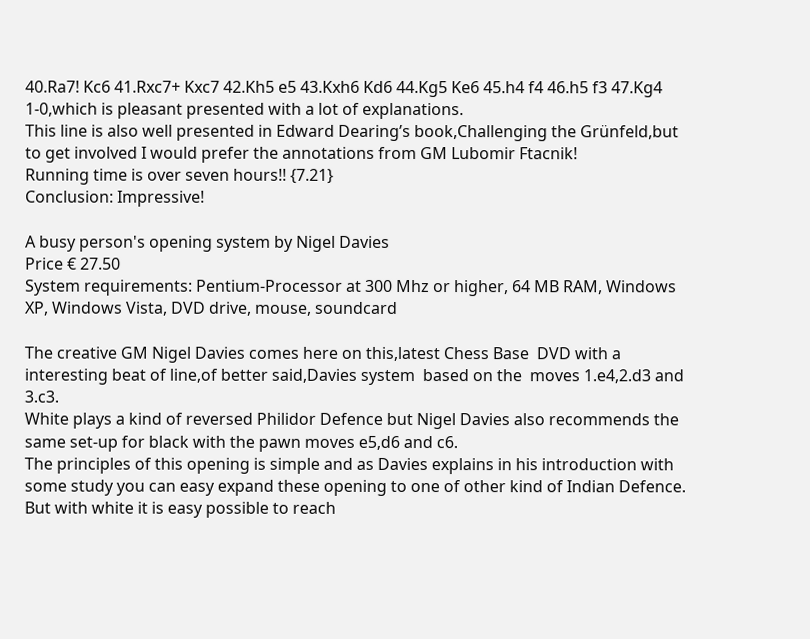40.Ra7! Kc6 41.Rxc7+ Kxc7 42.Kh5 e5 43.Kxh6 Kd6 44.Kg5 Ke6 45.h4 f4 46.h5 f3 47.Kg4 1-0,which is pleasant presented with a lot of explanations.
This line is also well presented in Edward Dearing’s book,Challenging the Grünfeld,but to get involved I would prefer the annotations from GM Lubomir Ftacnik!
Running time is over seven hours!! {7.21}
Conclusion: Impressive!

A busy person's opening system by Nigel Davies
Price € 27.50
System requirements: Pentium-Processor at 300 Mhz or higher, 64 MB RAM, Windows XP, Windows Vista, DVD drive, mouse, soundcard

The creative GM Nigel Davies comes here on this,latest Chess Base  DVD with a interesting beat of line,of better said,Davies system  based on the  moves 1.e4,2.d3 and 3.c3.
White plays a kind of reversed Philidor Defence but Nigel Davies also recommends the same set-up for black with the pawn moves e5,d6 and c6.
The principles of this opening is simple and as Davies explains in his introduction with some study you can easy expand these opening to one of other kind of Indian Defence.
But with white it is easy possible to reach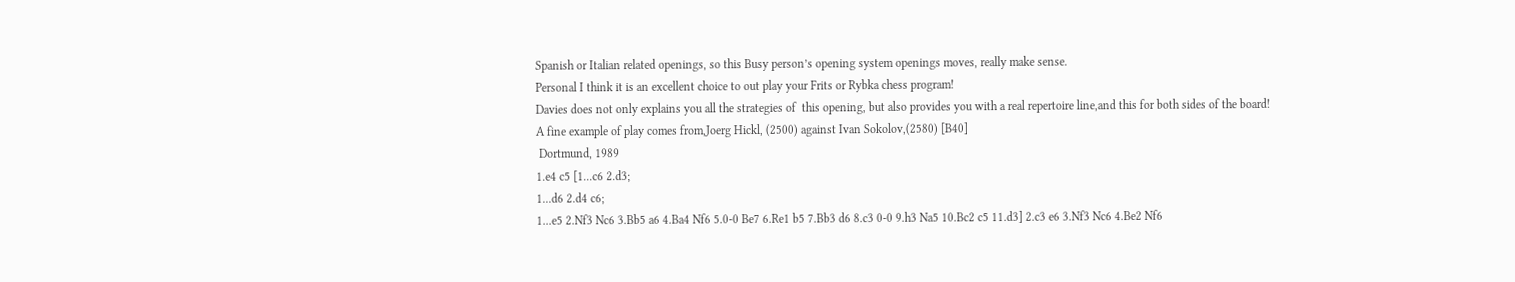Spanish or Italian related openings, so this Busy person’s opening system openings moves, really make sense.
Personal I think it is an excellent choice to out play your Frits or Rybka chess program!
Davies does not only explains you all the strategies of  this opening, but also provides you with a real repertoire line,and this for both sides of the board!
A fine example of play comes from,Joerg Hickl, (2500) against Ivan Sokolov,(2580) [B40]
 Dortmund, 1989
1.e4 c5 [1...c6 2.d3;
1...d6 2.d4 c6;
1...e5 2.Nf3 Nc6 3.Bb5 a6 4.Ba4 Nf6 5.0-0 Be7 6.Re1 b5 7.Bb3 d6 8.c3 0-0 9.h3 Na5 10.Bc2 c5 11.d3] 2.c3 e6 3.Nf3 Nc6 4.Be2 Nf6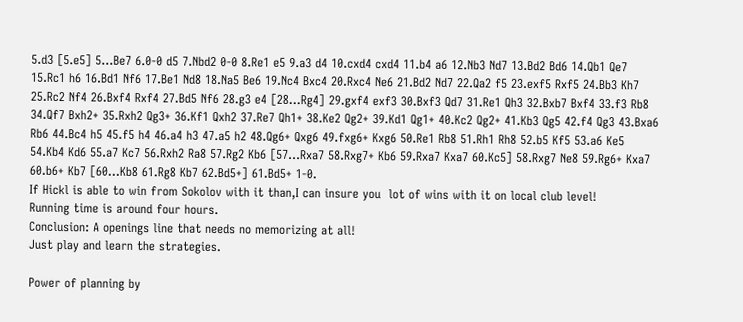5.d3 [5.e5] 5...Be7 6.0-0 d5 7.Nbd2 0-0 8.Re1 e5 9.a3 d4 10.cxd4 cxd4 11.b4 a6 12.Nb3 Nd7 13.Bd2 Bd6 14.Qb1 Qe7 15.Rc1 h6 16.Bd1 Nf6 17.Be1 Nd8 18.Na5 Be6 19.Nc4 Bxc4 20.Rxc4 Ne6 21.Bd2 Nd7 22.Qa2 f5 23.exf5 Rxf5 24.Bb3 Kh7 25.Rc2 Nf4 26.Bxf4 Rxf4 27.Bd5 Nf6 28.g3 e4 [28...Rg4] 29.gxf4 exf3 30.Bxf3 Qd7 31.Re1 Qh3 32.Bxb7 Bxf4 33.f3 Rb8 34.Qf7 Bxh2+ 35.Rxh2 Qg3+ 36.Kf1 Qxh2 37.Re7 Qh1+ 38.Ke2 Qg2+ 39.Kd1 Qg1+ 40.Kc2 Qg2+ 41.Kb3 Qg5 42.f4 Qg3 43.Bxa6 Rb6 44.Bc4 h5 45.f5 h4 46.a4 h3 47.a5 h2 48.Qg6+ Qxg6 49.fxg6+ Kxg6 50.Re1 Rb8 51.Rh1 Rh8 52.b5 Kf5 53.a6 Ke5 54.Kb4 Kd6 55.a7 Kc7 56.Rxh2 Ra8 57.Rg2 Kb6 [57...Rxa7 58.Rxg7+ Kb6 59.Rxa7 Kxa7 60.Kc5] 58.Rxg7 Ne8 59.Rg6+ Kxa7 60.b6+ Kb7 [60...Kb8 61.Rg8 Kb7 62.Bd5+] 61.Bd5+ 1-0.
If Hickl is able to win from Sokolov with it than,I can insure you  lot of wins with it on local club level!
Running time is around four hours.
Conclusion: A openings line that needs no memorizing at all!
Just play and learn the strategies.

Power of planning by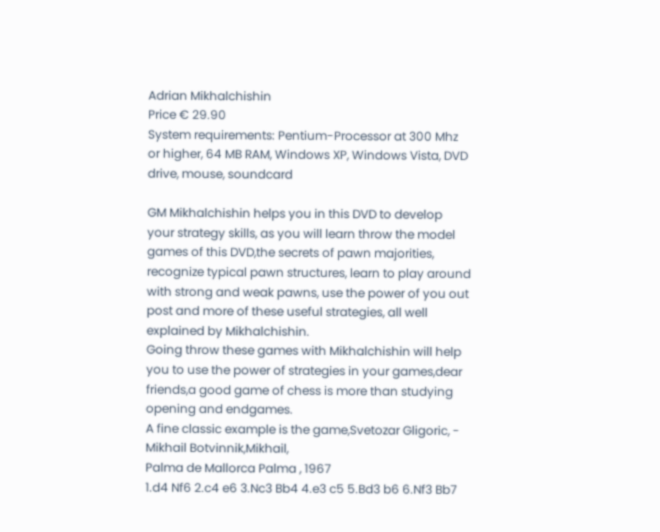Adrian Mikhalchishin
Price € 29.90
System requirements: Pentium-Processor at 300 Mhz or higher, 64 MB RAM, Windows XP, Windows Vista, DVD drive, mouse, soundcard

GM Mikhalchishin helps you in this DVD to develop your strategy skills, as you will learn throw the model games of this DVD,the secrets of pawn majorities, recognize typical pawn structures, learn to play around with strong and weak pawns, use the power of you out post and more of these useful strategies, all well explained by Mikhalchishin.
Going throw these games with Mikhalchishin will help you to use the power of strategies in your games,dear friends,a good game of chess is more than studying opening and endgames.
A fine classic example is the game,Svetozar Gligoric, - Mikhail Botvinnik,Mikhail,
Palma de Mallorca Palma , 1967
1.d4 Nf6 2.c4 e6 3.Nc3 Bb4 4.e3 c5 5.Bd3 b6 6.Nf3 Bb7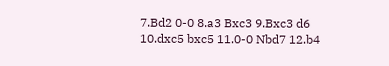7.Bd2 0-0 8.a3 Bxc3 9.Bxc3 d6 10.dxc5 bxc5 11.0-0 Nbd7 12.b4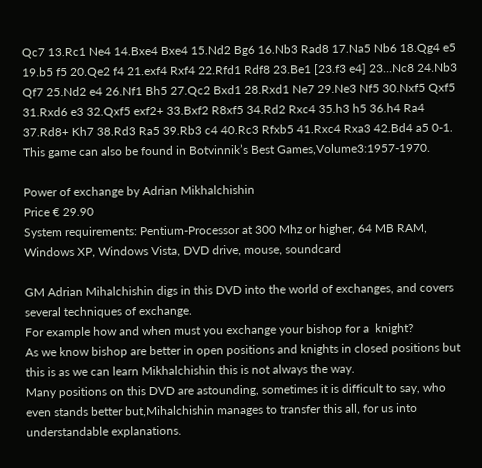Qc7 13.Rc1 Ne4 14.Bxe4 Bxe4 15.Nd2 Bg6 16.Nb3 Rad8 17.Na5 Nb6 18.Qg4 e5 19.b5 f5 20.Qe2 f4 21.exf4 Rxf4 22.Rfd1 Rdf8 23.Be1 [23.f3 e4] 23...Nc8 24.Nb3 Qf7 25.Nd2 e4 26.Nf1 Bh5 27.Qc2 Bxd1 28.Rxd1 Ne7 29.Ne3 Nf5 30.Nxf5 Qxf5 31.Rxd6 e3 32.Qxf5 exf2+ 33.Bxf2 R8xf5 34.Rd2 Rxc4 35.h3 h5 36.h4 Ra4 37.Rd8+ Kh7 38.Rd3 Ra5 39.Rb3 c4 40.Rc3 Rfxb5 41.Rxc4 Rxa3 42.Bd4 a5 0-1.
This game can also be found in Botvinnik’s Best Games,Volume3:1957-1970.

Power of exchange by Adrian Mikhalchishin
Price € 29.90
System requirements: Pentium-Processor at 300 Mhz or higher, 64 MB RAM, Windows XP, Windows Vista, DVD drive, mouse, soundcard

GM Adrian Mihalchishin digs in this DVD into the world of exchanges, and covers several techniques of exchange.
For example how and when must you exchange your bishop for a  knight?
As we know bishop are better in open positions and knights in closed positions but this is as we can learn Mikhalchishin this is not always the way.
Many positions on this DVD are astounding, sometimes it is difficult to say, who even stands better but,Mihalchishin manages to transfer this all, for us into understandable explanations.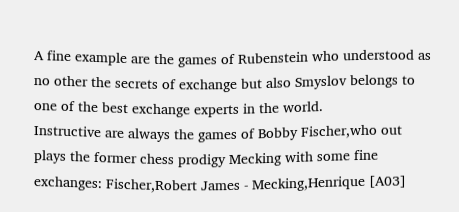A fine example are the games of Rubenstein who understood as no other the secrets of exchange but also Smyslov belongs to one of the best exchange experts in the world.
Instructive are always the games of Bobby Fischer,who out plays the former chess prodigy Mecking with some fine exchanges: Fischer,Robert James - Mecking,Henrique [A03]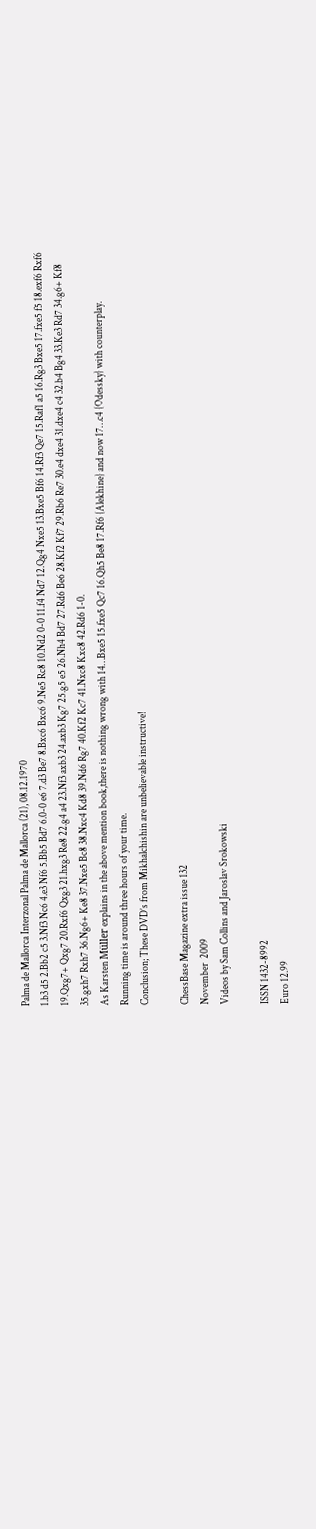Palma de Mallorca Interzonal Palma de Mallorca (21), 08.12.1970
1.b3 d5 2.Bb2 c5 3.Nf3 Nc6 4.e3 Nf6 5.Bb5 Bd7 6.0-0 e6 7.d3 Be7 8.Bxc6 Bxc6 9.Ne5 Rc8 10.Nd2 0-0 11.f4 Nd7 12.Qg4 Nxe5 13.Bxe5 Bf6 14.Rf3 Qe7 15.Raf1 a5 16.Rg3 Bxe5 17.fxe5 f5 18.exf6 Rxf6 19.Qxg7+ Qxg7 20.Rxf6 Qxg3 21.hxg3 Re8 22.g4 a4 23.Nf3 axb3 24.axb3 Kg7 25.g5 e5 26.Nh4 Bd7 27.Rd6 Be6 28.Kf2 Kf7 29.Rb6 Re7 30.e4 dxe4 31.dxe4 c4 32.b4 Bg4 33.Ke3 Rd7 34.g6+ Kf8 35.gxh7 Rxh7 36.Ng6+ Ke8 37.Nxe5 Bc8 38.Nxc4 Kd8 39.Nd6 Rg7 40.Kf2 Kc7 41.Nxc8 Kxc8 42.Rd6 1-0.
As Karsten Müller explains in the above mention book,there is nothing wrong with 14…Bxe5 15.fxe5 Qc7 16.Qh5 Be8 17.Rf6 {Alekhine} and now 17…c4 {Odessky} with counterplay.
Running time is around three hours of your time.
Conclusion; These DVD’s from Mikhalchishin are unbelievable instructive!

ChessBase Magazine extra issue 132
November  2009
Videos by Sam Collins and Jaroslav Srokowski

ISSN 1432-8992
Euro 12.99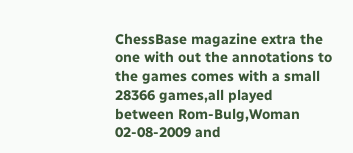ChessBase magazine extra the one with out the annotations to the games comes with a small 28366 games,all played between Rom-Bulg,Woman 02-08-2009 and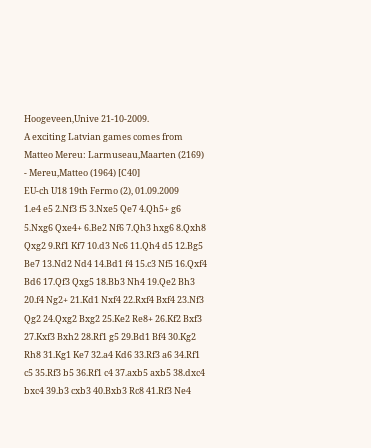Hoogeveen,Unive 21-10-2009.
A exciting Latvian games comes from Matteo Mereu: Larmuseau,Maarten (2169) - Mereu,Matteo (1964) [C40]
EU-ch U18 19th Fermo (2), 01.09.2009
1.e4 e5 2.Nf3 f5 3.Nxe5 Qe7 4.Qh5+ g6 5.Nxg6 Qxe4+ 6.Be2 Nf6 7.Qh3 hxg6 8.Qxh8 Qxg2 9.Rf1 Kf7 10.d3 Nc6 11.Qh4 d5 12.Bg5 Be7 13.Nd2 Nd4 14.Bd1 f4 15.c3 Nf5 16.Qxf4 Bd6 17.Qf3 Qxg5 18.Bb3 Nh4 19.Qe2 Bh3 20.f4 Ng2+ 21.Kd1 Nxf4 22.Rxf4 Bxf4 23.Nf3 Qg2 24.Qxg2 Bxg2 25.Ke2 Re8+ 26.Kf2 Bxf3 27.Kxf3 Bxh2 28.Rf1 g5 29.Bd1 Bf4 30.Kg2 Rh8 31.Kg1 Ke7 32.a4 Kd6 33.Rf3 a6 34.Rf1 c5 35.Rf3 b5 36.Rf1 c4 37.axb5 axb5 38.dxc4 bxc4 39.b3 cxb3 40.Bxb3 Rc8 41.Rf3 Ne4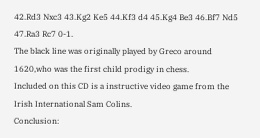42.Rd3 Nxc3 43.Kg2 Ke5 44.Kf3 d4 45.Kg4 Be3 46.Bf7 Nd5 47.Ra3 Rc7 0-1.
The black line was originally played by Greco around 1620,who was the first child prodigy in chess.
Included on this CD is a instructive video game from the Irish International Sam Colins.
Conclusion: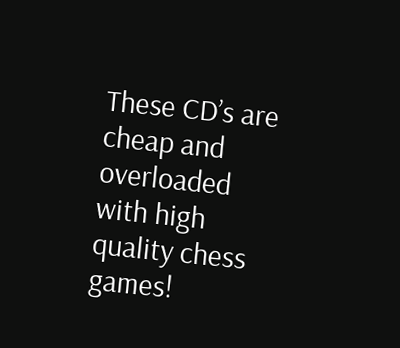These CD’s are cheap and overloaded with high quality chess games!